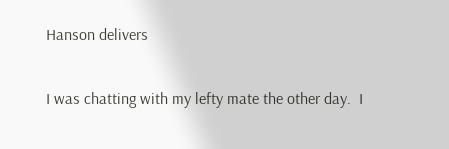Hanson delivers

I was chatting with my lefty mate the other day.  I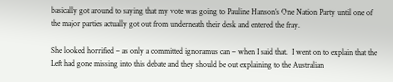basically got around to saying that my vote was going to Pauline Hanson’s One Nation Party until one of the major parties actually got out from underneath their desk and entered the fray.

She looked horrified – as only a committed ignoramus can – when I said that.  I went on to explain that the Left had gone missing into this debate and they should be out explaining to the Australian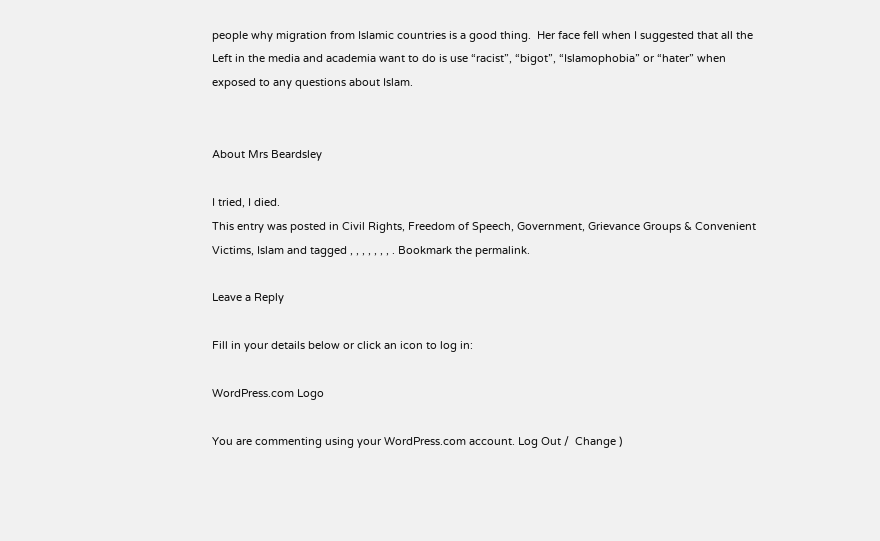people why migration from Islamic countries is a good thing.  Her face fell when I suggested that all the Left in the media and academia want to do is use “racist”, “bigot”, “Islamophobia” or “hater” when exposed to any questions about Islam.


About Mrs Beardsley

I tried, I died.
This entry was posted in Civil Rights, Freedom of Speech, Government, Grievance Groups & Convenient Victims, Islam and tagged , , , , , , , . Bookmark the permalink.

Leave a Reply

Fill in your details below or click an icon to log in:

WordPress.com Logo

You are commenting using your WordPress.com account. Log Out /  Change )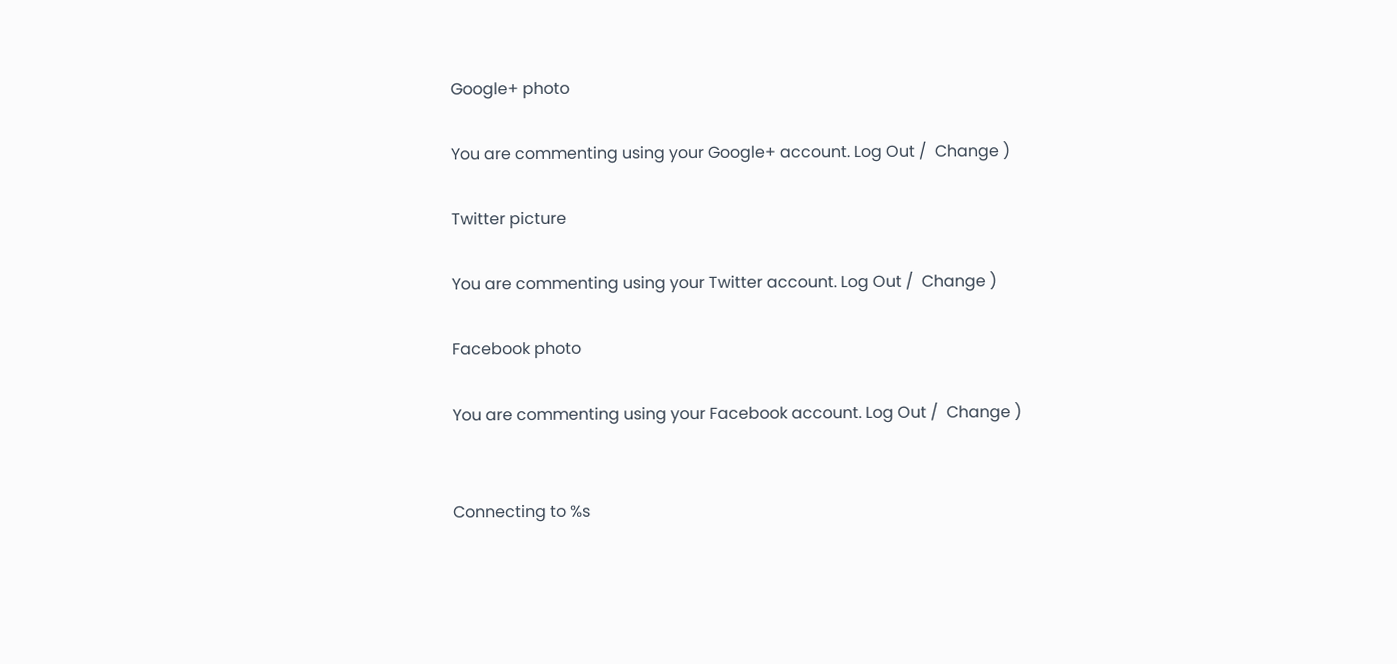Google+ photo

You are commenting using your Google+ account. Log Out /  Change )

Twitter picture

You are commenting using your Twitter account. Log Out /  Change )

Facebook photo

You are commenting using your Facebook account. Log Out /  Change )


Connecting to %s